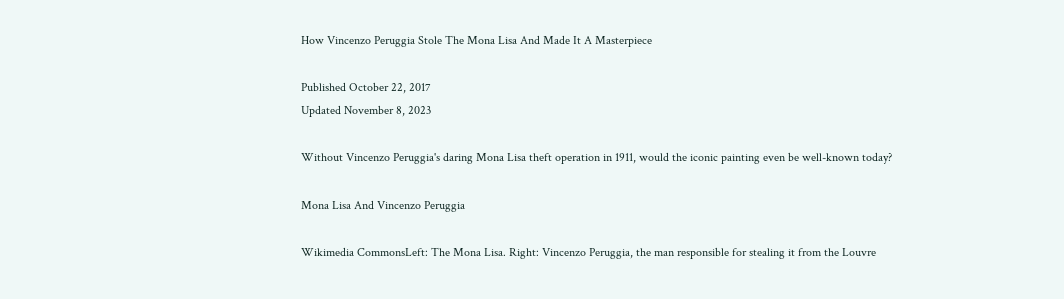How Vincenzo Peruggia Stole The Mona Lisa And Made It A Masterpiece

Published October 22, 2017
Updated November 8, 2023

Without Vincenzo Peruggia's daring Mona Lisa theft operation in 1911, would the iconic painting even be well-known today?

Mona Lisa And Vincenzo Peruggia

Wikimedia CommonsLeft: The Mona Lisa. Right: Vincenzo Peruggia, the man responsible for stealing it from the Louvre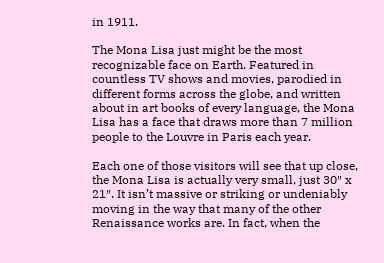in 1911.

The Mona Lisa just might be the most recognizable face on Earth. Featured in countless TV shows and movies, parodied in different forms across the globe, and written about in art books of every language, the Mona Lisa has a face that draws more than 7 million people to the Louvre in Paris each year.

Each one of those visitors will see that up close, the Mona Lisa is actually very small, just 30″ x 21″. It isn’t massive or striking or undeniably moving in the way that many of the other Renaissance works are. In fact, when the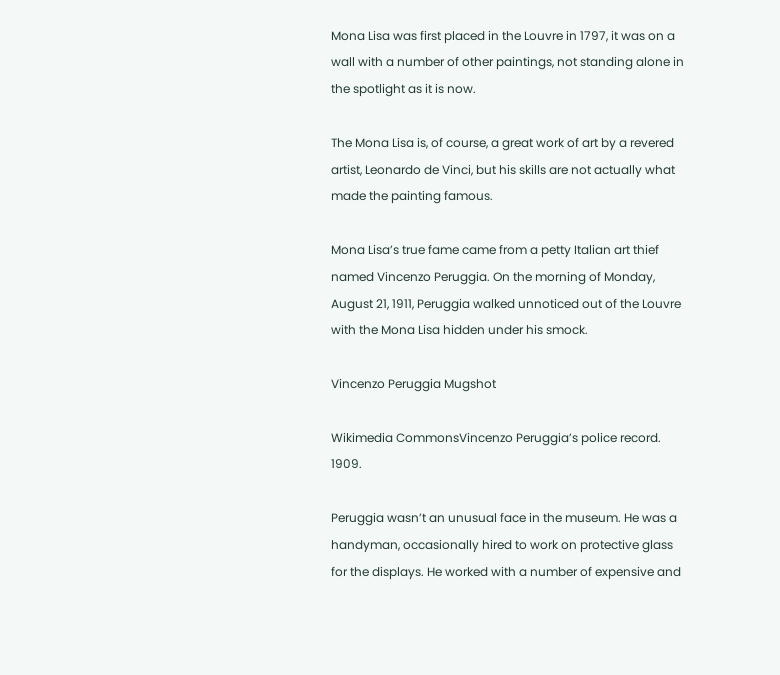Mona Lisa was first placed in the Louvre in 1797, it was on a wall with a number of other paintings, not standing alone in the spotlight as it is now.

The Mona Lisa is, of course, a great work of art by a revered artist, Leonardo de Vinci, but his skills are not actually what made the painting famous.

Mona Lisa’s true fame came from a petty Italian art thief named Vincenzo Peruggia. On the morning of Monday, August 21, 1911, Peruggia walked unnoticed out of the Louvre with the Mona Lisa hidden under his smock.

Vincenzo Peruggia Mugshot

Wikimedia CommonsVincenzo Peruggia’s police record. 1909.

Peruggia wasn’t an unusual face in the museum. He was a handyman, occasionally hired to work on protective glass for the displays. He worked with a number of expensive and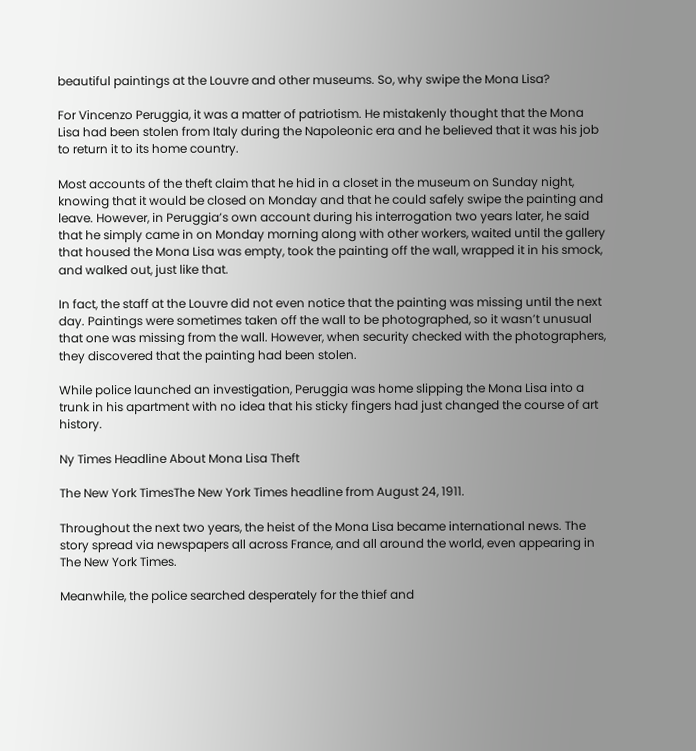beautiful paintings at the Louvre and other museums. So, why swipe the Mona Lisa?

For Vincenzo Peruggia, it was a matter of patriotism. He mistakenly thought that the Mona Lisa had been stolen from Italy during the Napoleonic era and he believed that it was his job to return it to its home country.

Most accounts of the theft claim that he hid in a closet in the museum on Sunday night, knowing that it would be closed on Monday and that he could safely swipe the painting and leave. However, in Peruggia’s own account during his interrogation two years later, he said that he simply came in on Monday morning along with other workers, waited until the gallery that housed the Mona Lisa was empty, took the painting off the wall, wrapped it in his smock, and walked out, just like that.

In fact, the staff at the Louvre did not even notice that the painting was missing until the next day. Paintings were sometimes taken off the wall to be photographed, so it wasn’t unusual that one was missing from the wall. However, when security checked with the photographers, they discovered that the painting had been stolen.

While police launched an investigation, Peruggia was home slipping the Mona Lisa into a trunk in his apartment with no idea that his sticky fingers had just changed the course of art history.

Ny Times Headline About Mona Lisa Theft

The New York TimesThe New York Times headline from August 24, 1911.

Throughout the next two years, the heist of the Mona Lisa became international news. The story spread via newspapers all across France, and all around the world, even appearing in The New York Times.

Meanwhile, the police searched desperately for the thief and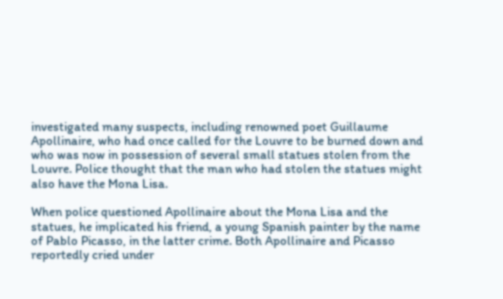investigated many suspects, including renowned poet Guillaume Apollinaire, who had once called for the Louvre to be burned down and who was now in possession of several small statues stolen from the Louvre. Police thought that the man who had stolen the statues might also have the Mona Lisa.

When police questioned Apollinaire about the Mona Lisa and the statues, he implicated his friend, a young Spanish painter by the name of Pablo Picasso, in the latter crime. Both Apollinaire and Picasso reportedly cried under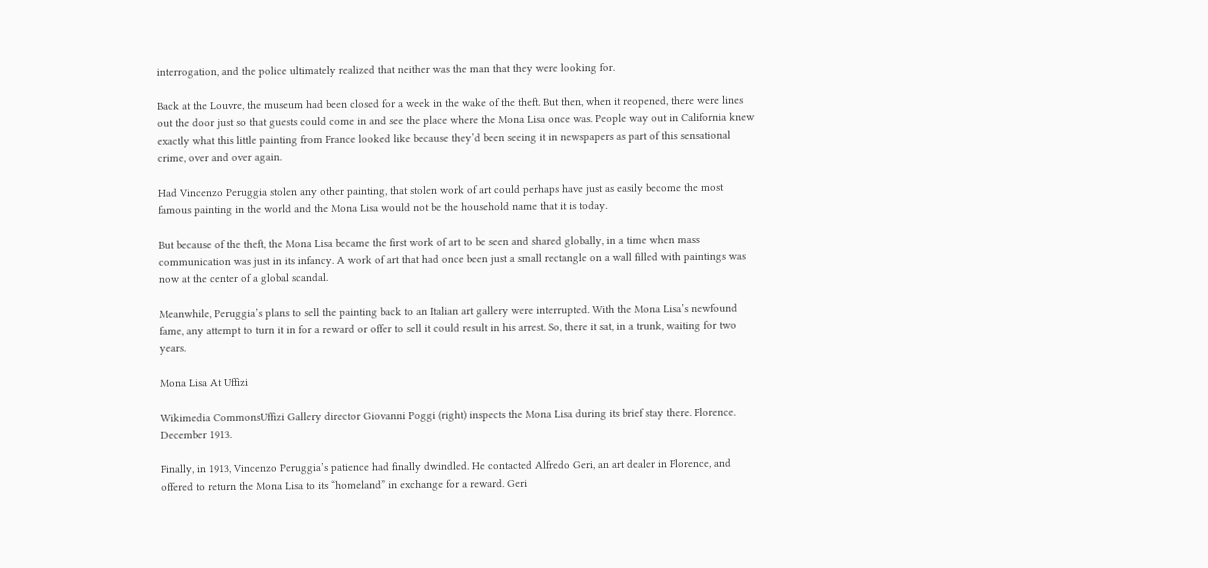interrogation, and the police ultimately realized that neither was the man that they were looking for.

Back at the Louvre, the museum had been closed for a week in the wake of the theft. But then, when it reopened, there were lines out the door just so that guests could come in and see the place where the Mona Lisa once was. People way out in California knew exactly what this little painting from France looked like because they’d been seeing it in newspapers as part of this sensational crime, over and over again.

Had Vincenzo Peruggia stolen any other painting, that stolen work of art could perhaps have just as easily become the most famous painting in the world and the Mona Lisa would not be the household name that it is today.

But because of the theft, the Mona Lisa became the first work of art to be seen and shared globally, in a time when mass communication was just in its infancy. A work of art that had once been just a small rectangle on a wall filled with paintings was now at the center of a global scandal.

Meanwhile, Peruggia’s plans to sell the painting back to an Italian art gallery were interrupted. With the Mona Lisa’s newfound fame, any attempt to turn it in for a reward or offer to sell it could result in his arrest. So, there it sat, in a trunk, waiting for two years.

Mona Lisa At Uffizi

Wikimedia CommonsUffizi Gallery director Giovanni Poggi (right) inspects the Mona Lisa during its brief stay there. Florence. December 1913.

Finally, in 1913, Vincenzo Peruggia’s patience had finally dwindled. He contacted Alfredo Geri, an art dealer in Florence, and offered to return the Mona Lisa to its “homeland” in exchange for a reward. Geri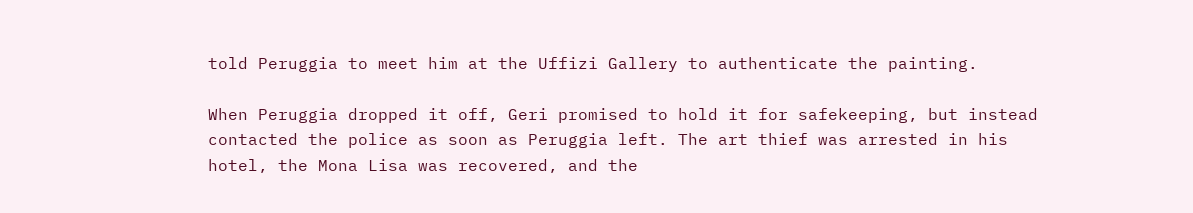told Peruggia to meet him at the Uffizi Gallery to authenticate the painting.

When Peruggia dropped it off, Geri promised to hold it for safekeeping, but instead contacted the police as soon as Peruggia left. The art thief was arrested in his hotel, the Mona Lisa was recovered, and the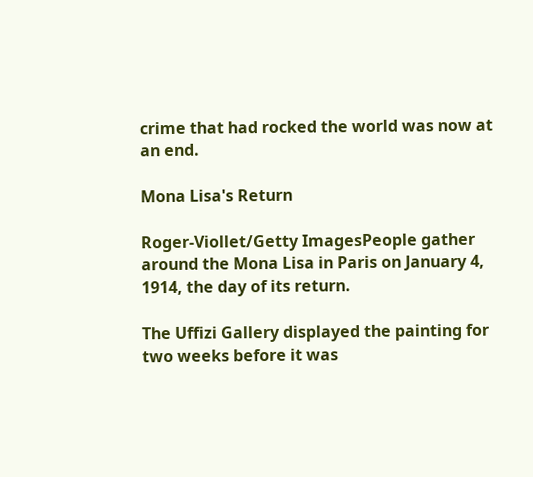crime that had rocked the world was now at an end.

Mona Lisa's Return

Roger-Viollet/Getty ImagesPeople gather around the Mona Lisa in Paris on January 4, 1914, the day of its return.

The Uffizi Gallery displayed the painting for two weeks before it was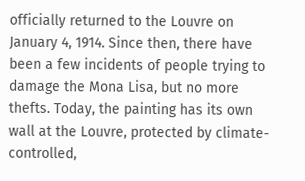officially returned to the Louvre on January 4, 1914. Since then, there have been a few incidents of people trying to damage the Mona Lisa, but no more thefts. Today, the painting has its own wall at the Louvre, protected by climate-controlled,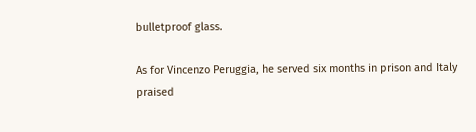bulletproof glass.

As for Vincenzo Peruggia, he served six months in prison and Italy praised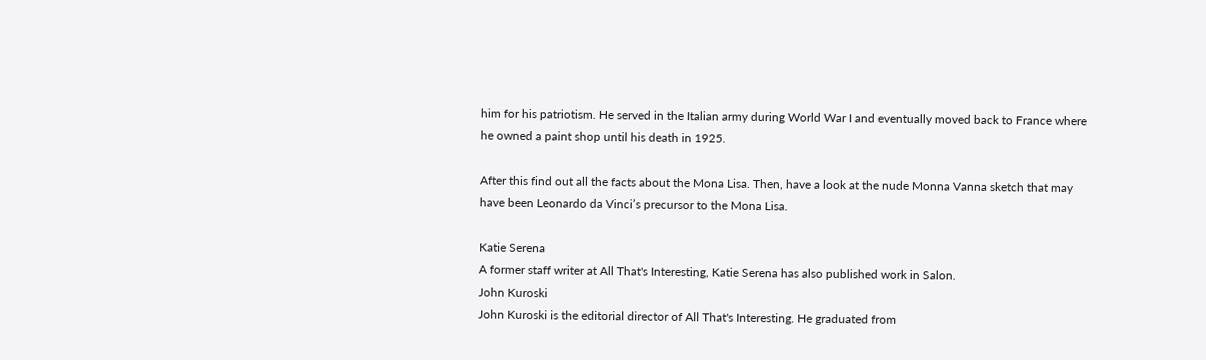him for his patriotism. He served in the Italian army during World War I and eventually moved back to France where he owned a paint shop until his death in 1925.

After this find out all the facts about the Mona Lisa. Then, have a look at the nude Monna Vanna sketch that may have been Leonardo da Vinci’s precursor to the Mona Lisa.

Katie Serena
A former staff writer at All That's Interesting, Katie Serena has also published work in Salon.
John Kuroski
John Kuroski is the editorial director of All That's Interesting. He graduated from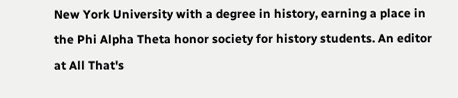New York University with a degree in history, earning a place in the Phi Alpha Theta honor society for history students. An editor at All That's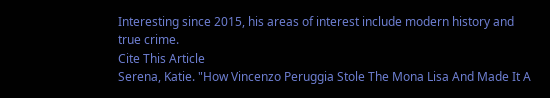Interesting since 2015, his areas of interest include modern history and true crime.
Cite This Article
Serena, Katie. "How Vincenzo Peruggia Stole The Mona Lisa And Made It A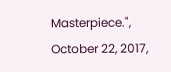Masterpiece.", October 22, 2017,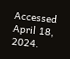Accessed April 18, 2024.